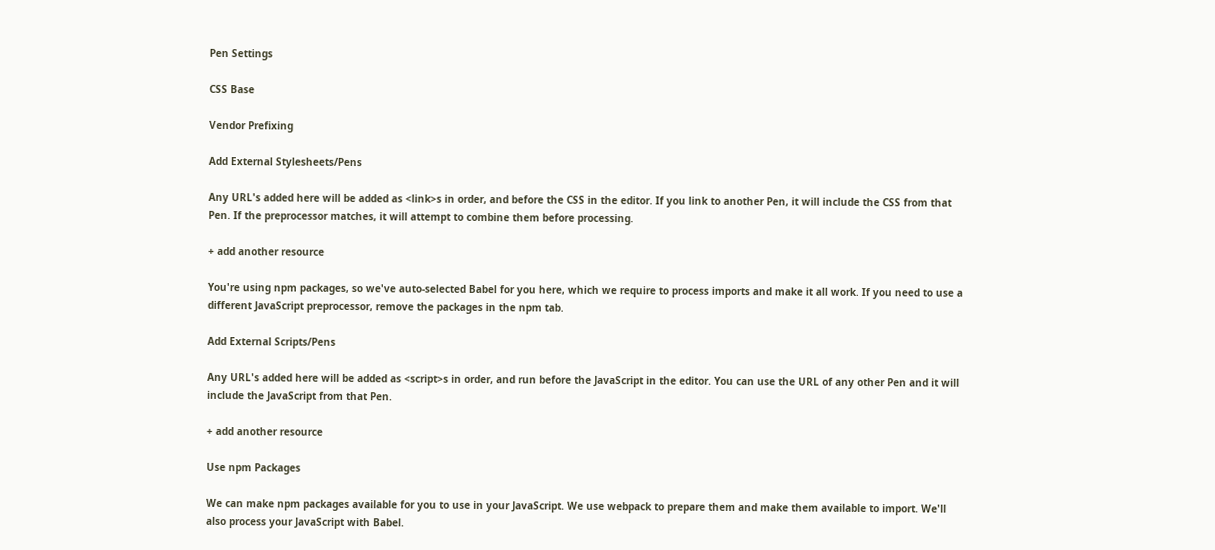Pen Settings

CSS Base

Vendor Prefixing

Add External Stylesheets/Pens

Any URL's added here will be added as <link>s in order, and before the CSS in the editor. If you link to another Pen, it will include the CSS from that Pen. If the preprocessor matches, it will attempt to combine them before processing.

+ add another resource

You're using npm packages, so we've auto-selected Babel for you here, which we require to process imports and make it all work. If you need to use a different JavaScript preprocessor, remove the packages in the npm tab.

Add External Scripts/Pens

Any URL's added here will be added as <script>s in order, and run before the JavaScript in the editor. You can use the URL of any other Pen and it will include the JavaScript from that Pen.

+ add another resource

Use npm Packages

We can make npm packages available for you to use in your JavaScript. We use webpack to prepare them and make them available to import. We'll also process your JavaScript with Babel.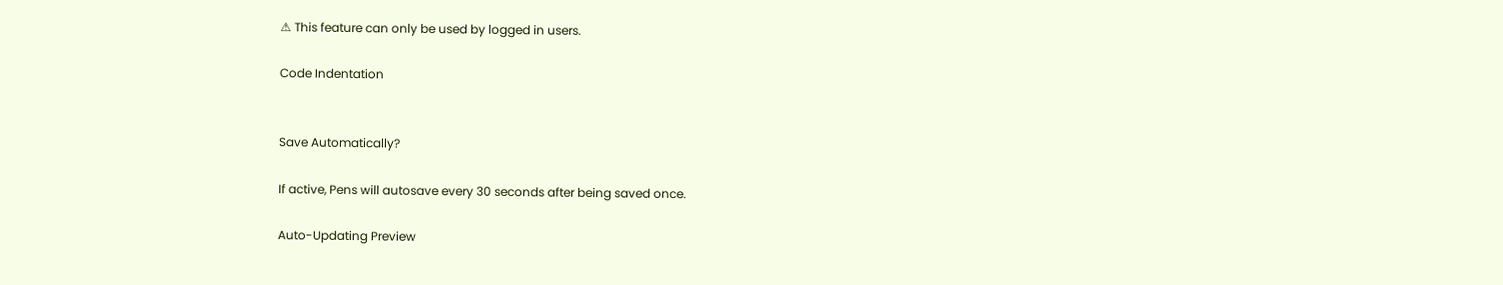⚠ This feature can only be used by logged in users.

Code Indentation


Save Automatically?

If active, Pens will autosave every 30 seconds after being saved once.

Auto-Updating Preview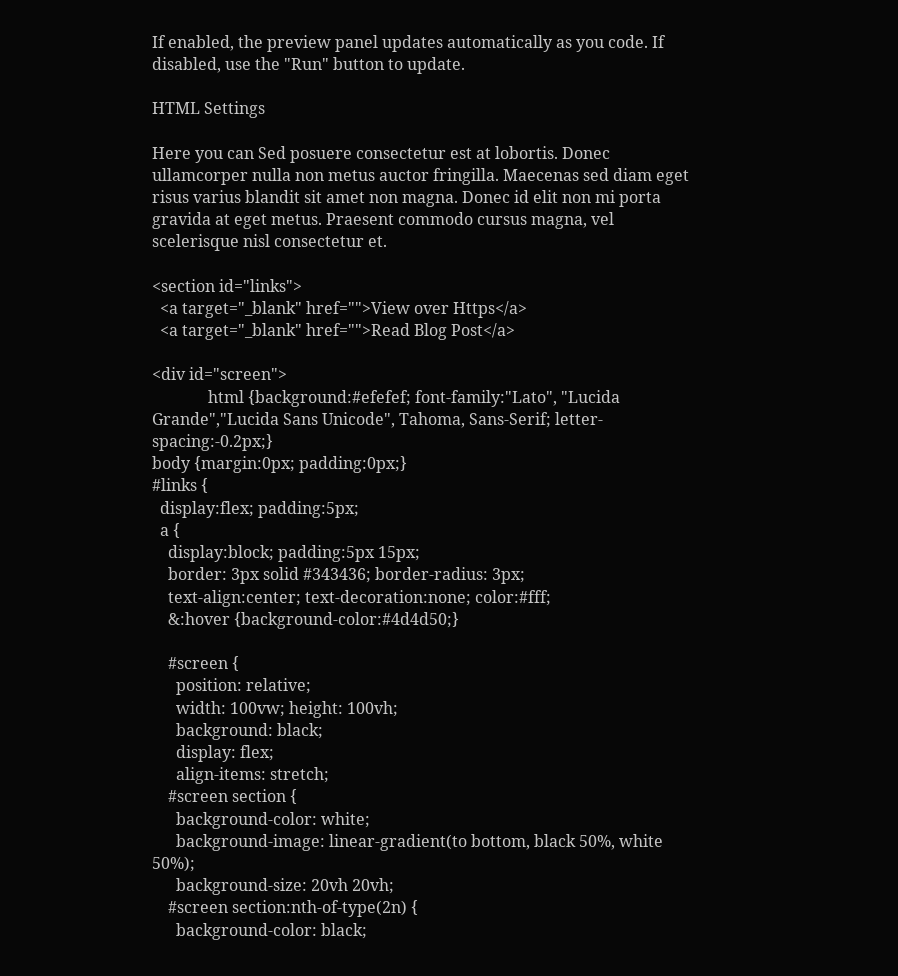If enabled, the preview panel updates automatically as you code. If disabled, use the "Run" button to update.

HTML Settings

Here you can Sed posuere consectetur est at lobortis. Donec ullamcorper nulla non metus auctor fringilla. Maecenas sed diam eget risus varius blandit sit amet non magna. Donec id elit non mi porta gravida at eget metus. Praesent commodo cursus magna, vel scelerisque nisl consectetur et.

<section id="links">
  <a target="_blank" href="">View over Https</a>
  <a target="_blank" href="">Read Blog Post</a>

<div id="screen">
              html {background:#efefef; font-family:"Lato", "Lucida Grande","Lucida Sans Unicode", Tahoma, Sans-Serif; letter-spacing:-0.2px;}
body {margin:0px; padding:0px;}
#links {
  display:flex; padding:5px;
  a {
    display:block; padding:5px 15px;
    border: 3px solid #343436; border-radius: 3px;
    text-align:center; text-decoration:none; color:#fff;
    &:hover {background-color:#4d4d50;}

    #screen {
      position: relative;
      width: 100vw; height: 100vh;
      background: black;
      display: flex;
      align-items: stretch;
    #screen section {
      background-color: white;
      background-image: linear-gradient(to bottom, black 50%, white 50%);
      background-size: 20vh 20vh;
    #screen section:nth-of-type(2n) {
      background-color: black;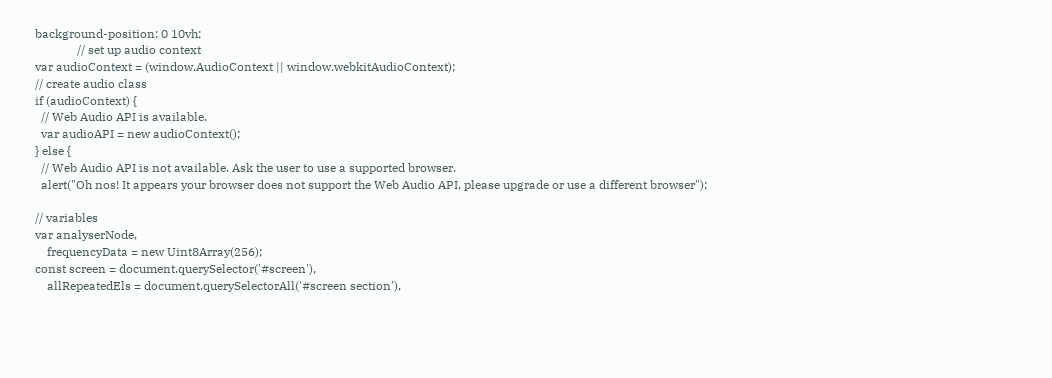background-position: 0 10vh;
              // set up audio context
var audioContext = (window.AudioContext || window.webkitAudioContext);
// create audio class
if (audioContext) {
  // Web Audio API is available.
  var audioAPI = new audioContext();
} else {
  // Web Audio API is not available. Ask the user to use a supported browser.
  alert("Oh nos! It appears your browser does not support the Web Audio API, please upgrade or use a different browser");

// variables
var analyserNode,
    frequencyData = new Uint8Array(256);
const screen = document.querySelector('#screen'),
    allRepeatedEls = document.querySelectorAll('#screen section'),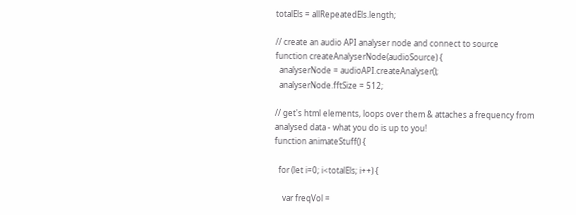totalEls = allRepeatedEls.length;

// create an audio API analyser node and connect to source
function createAnalyserNode(audioSource) {
  analyserNode = audioAPI.createAnalyser();
  analyserNode.fftSize = 512;

// get's html elements, loops over them & attaches a frequency from analysed data - what you do is up to you!
function animateStuff() {

  for (let i=0; i<totalEls; i++) {

    var freqVol =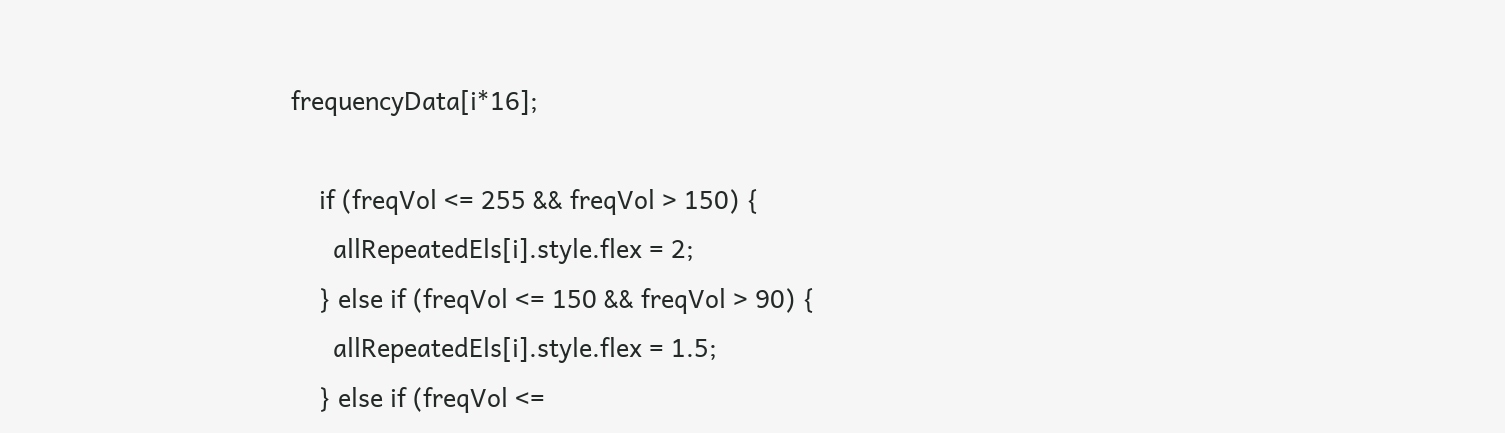frequencyData[i*16];

    if (freqVol <= 255 && freqVol > 150) {
      allRepeatedEls[i].style.flex = 2;
    } else if (freqVol <= 150 && freqVol > 90) {
      allRepeatedEls[i].style.flex = 1.5;
    } else if (freqVol <=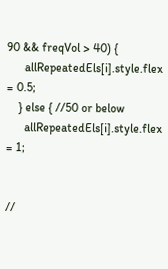90 && freqVol > 40) {
      allRepeatedEls[i].style.flex = 0.5;
    } else { //50 or below
      allRepeatedEls[i].style.flex = 1;


//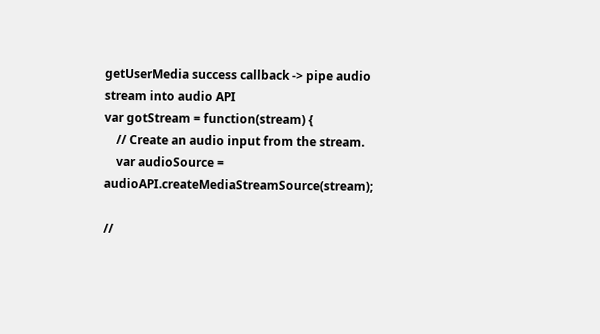getUserMedia success callback -> pipe audio stream into audio API
var gotStream = function(stream) {
    // Create an audio input from the stream.
    var audioSource = audioAPI.createMediaStreamSource(stream);

//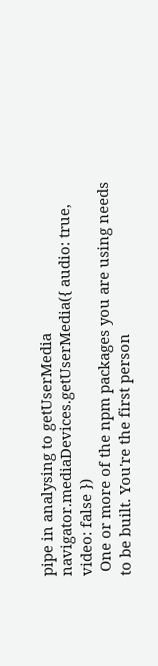pipe in analysing to getUserMedia
navigator.mediaDevices.getUserMedia({ audio: true, video: false })
 One or more of the npm packages you are using needs to be built. You're the first person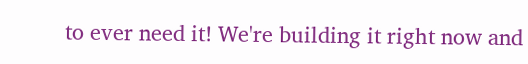to ever need it! We're building it right now and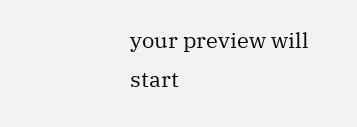your preview will start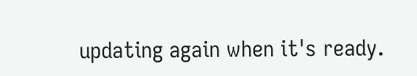updating again when it's ready.